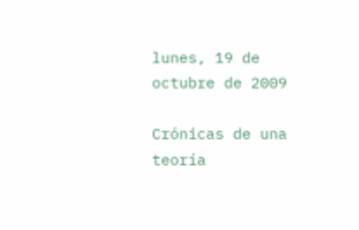lunes, 19 de octubre de 2009

Crónicas de una teoría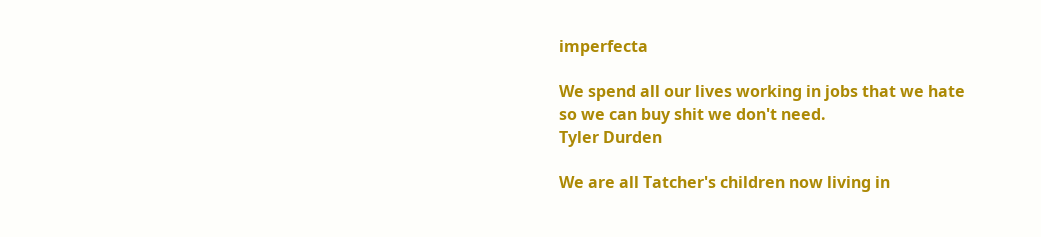imperfecta

We spend all our lives working in jobs that we hate so we can buy shit we don't need.
Tyler Durden

We are all Tatcher's children now living in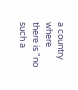a country where there is "no such a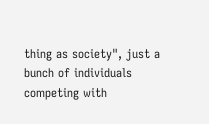thing as society", just a bunch of individuals competing with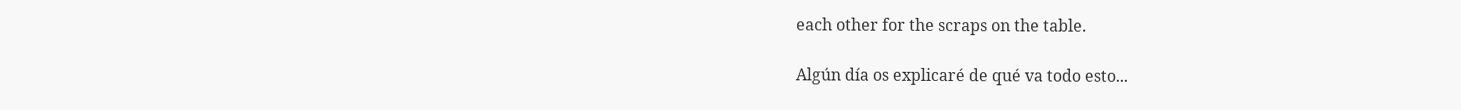each other for the scraps on the table.

Algún día os explicaré de qué va todo esto...